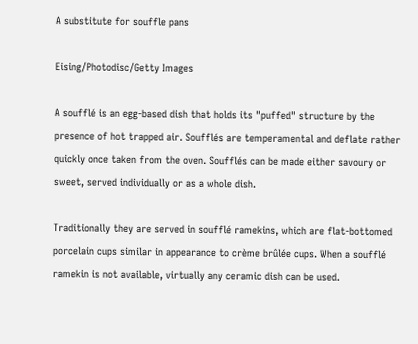A substitute for souffle pans

Eising/Photodisc/Getty Images

A soufflé is an egg-based dish that holds its "puffed" structure by the presence of hot trapped air. Soufflés are temperamental and deflate rather quickly once taken from the oven. Soufflés can be made either savoury or sweet, served individually or as a whole dish.

Traditionally they are served in soufflé ramekins, which are flat-bottomed porcelain cups similar in appearance to crème brûlée cups. When a soufflé ramekin is not available, virtually any ceramic dish can be used.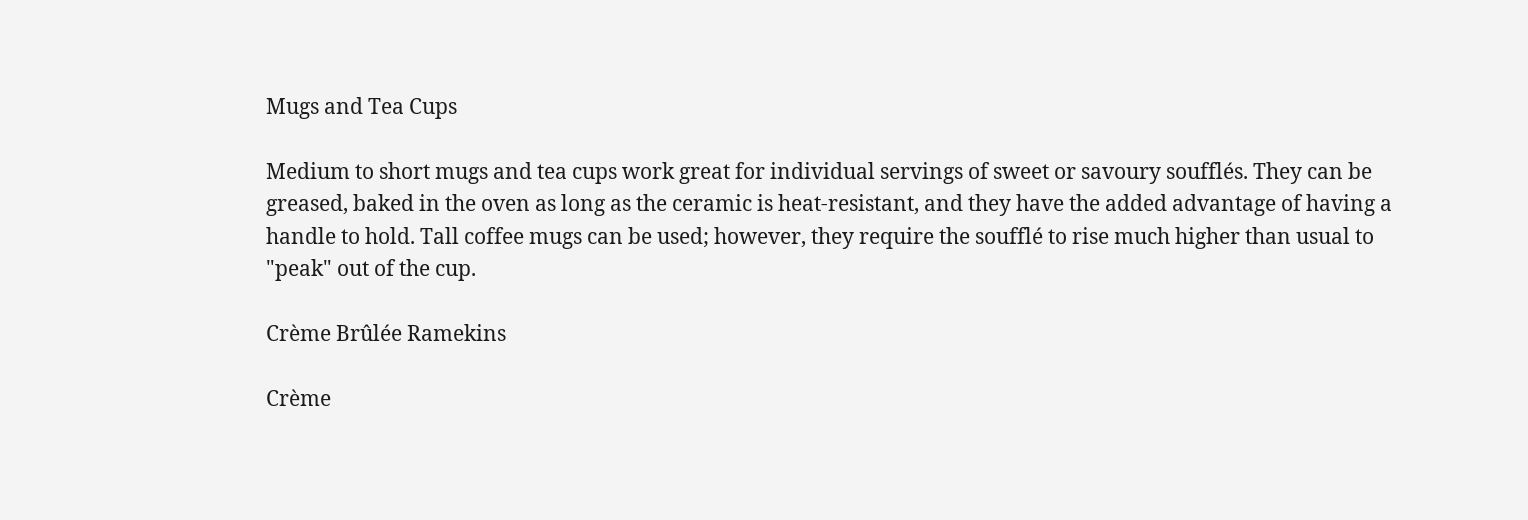Mugs and Tea Cups

Medium to short mugs and tea cups work great for individual servings of sweet or savoury soufflés. They can be greased, baked in the oven as long as the ceramic is heat-resistant, and they have the added advantage of having a handle to hold. Tall coffee mugs can be used; however, they require the soufflé to rise much higher than usual to "peak" out of the cup.

Crème Brûlée Ramekins

Crème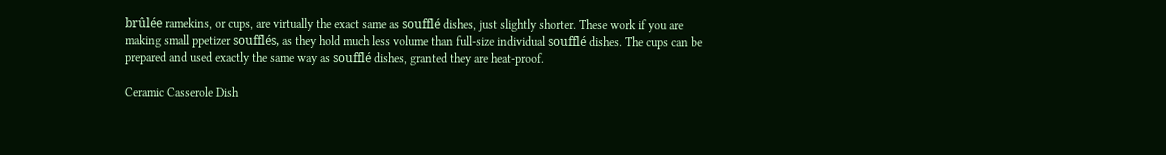brûlée ramekins, or cups, are virtually the exact same as soufflé dishes, just slightly shorter. These work if you are making small ppetizer soufflés, as they hold much less volume than full-size individual soufflé dishes. The cups can be prepared and used exactly the same way as soufflé dishes, granted they are heat-proof.

Ceramic Casserole Dish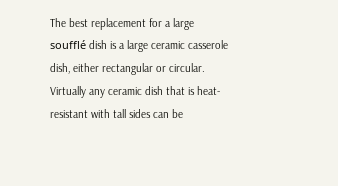The best replacement for a large soufflé dish is a large ceramic casserole dish, either rectangular or circular. Virtually any ceramic dish that is heat-resistant with tall sides can be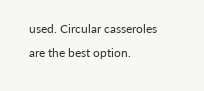used. Circular casseroles are the best option.